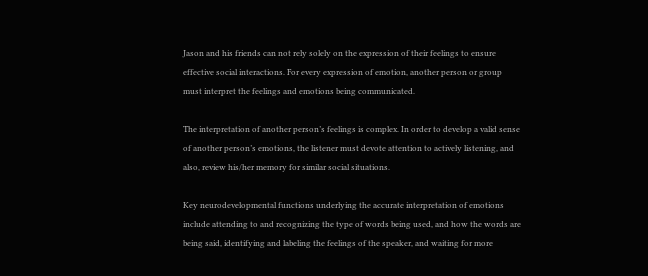Jason and his friends can not rely solely on the expression of their feelings to ensure effective social interactions. For every expression of emotion, another person or group must interpret the feelings and emotions being communicated.

The interpretation of another person’s feelings is complex. In order to develop a valid sense of another person’s emotions, the listener must devote attention to actively listening, and also, review his/her memory for similar social situations.

Key neurodevelopmental functions underlying the accurate interpretation of emotions include attending to and recognizing the type of words being used, and how the words are being said, identifying and labeling the feelings of the speaker, and waiting for more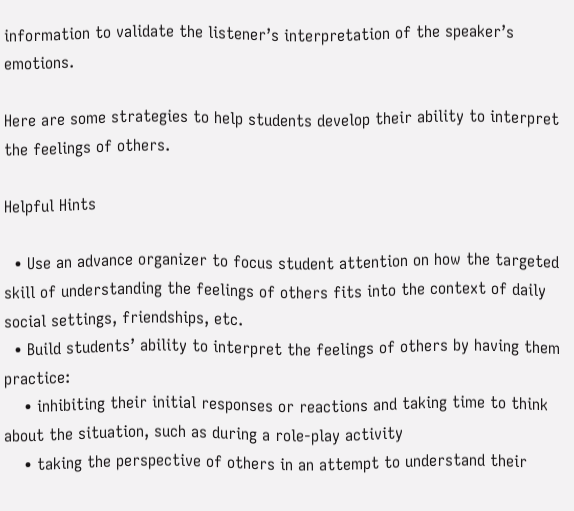information to validate the listener’s interpretation of the speaker’s emotions.

Here are some strategies to help students develop their ability to interpret the feelings of others.

Helpful Hints

  • Use an advance organizer to focus student attention on how the targeted skill of understanding the feelings of others fits into the context of daily social settings, friendships, etc.
  • Build students’ ability to interpret the feelings of others by having them practice:
    • inhibiting their initial responses or reactions and taking time to think about the situation, such as during a role-play activity
    • taking the perspective of others in an attempt to understand their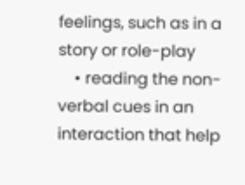feelings, such as in a story or role-play
    • reading the non-verbal cues in an interaction that help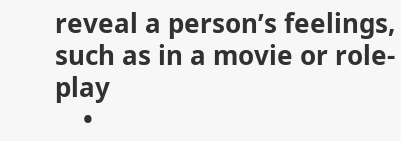reveal a person’s feelings, such as in a movie or role-play
    •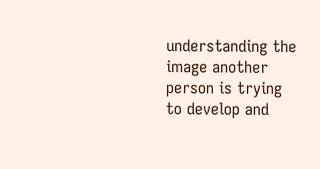understanding the image another person is trying to develop and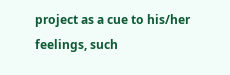project as a cue to his/her feelings, such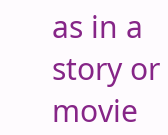as in a story or movie